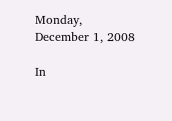Monday, December 1, 2008

In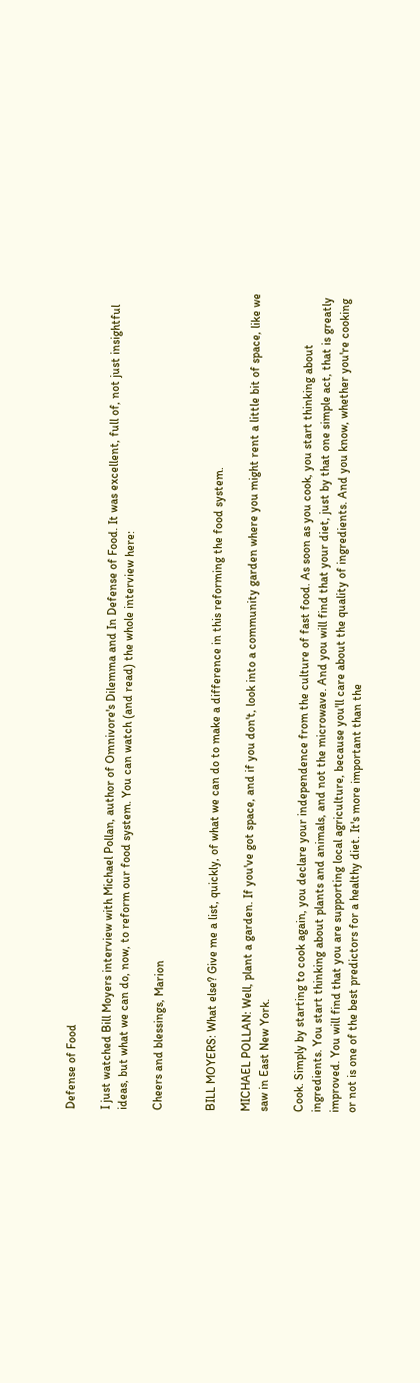Defense of Food

I just watched Bill Moyers interview with Michael Pollan, author of Omnivore's Dilemma and In Defense of Food. It was excellent, full of, not just insightful ideas, but what we can do, now, to reform our food system. You can watch (and read) the whole interview here:

Cheers and blessings, Marion


BILL MOYERS: What else? Give me a list, quickly, of what we can do to make a difference in this reforming the food system.

MICHAEL POLLAN: Well, plant a garden. If you've got space, and if you don't, look into a community garden where you might rent a little bit of space, like we saw in East New York.

Cook. Simply by starting to cook again, you declare your independence from the culture of fast food. As soon as you cook, you start thinking about ingredients. You start thinking about plants and animals, and not the microwave. And you will find that your diet, just by that one simple act, that is greatly improved. You will find that you are supporting local agriculture, because you'll care about the quality of ingredients. And you know, whether you're cooking or not is one of the best predictors for a healthy diet. It's more important than the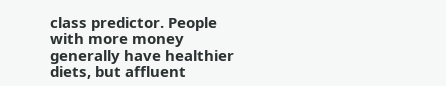class predictor. People with more money generally have healthier diets, but affluent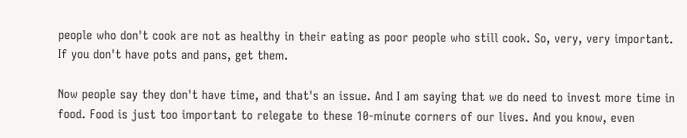people who don't cook are not as healthy in their eating as poor people who still cook. So, very, very important. If you don't have pots and pans, get them.

Now people say they don't have time, and that's an issue. And I am saying that we do need to invest more time in food. Food is just too important to relegate to these 10-minute corners of our lives. And you know, even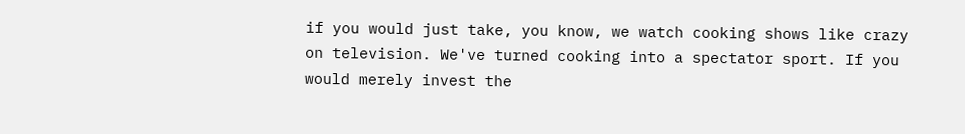if you would just take, you know, we watch cooking shows like crazy on television. We've turned cooking into a spectator sport. If you would merely invest the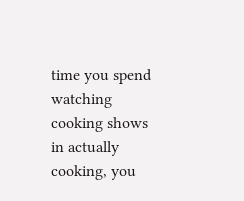time you spend watching cooking shows in actually cooking, you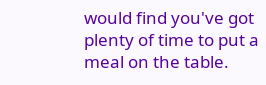would find you've got plenty of time to put a meal on the table.